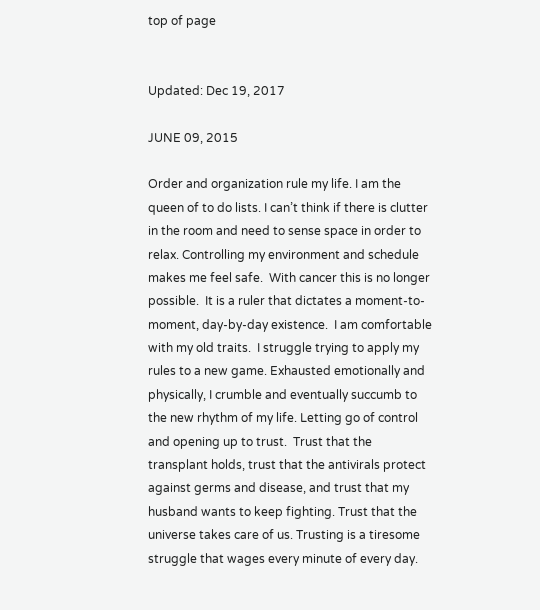top of page


Updated: Dec 19, 2017

JUNE 09, 2015

Order and organization rule my life. I am the queen of to do lists. I can’t think if there is clutter in the room and need to sense space in order to relax. Controlling my environment and schedule makes me feel safe.  With cancer this is no longer possible.  It is a ruler that dictates a moment-to-moment, day-by-day existence.  I am comfortable with my old traits.  I struggle trying to apply my rules to a new game. Exhausted emotionally and physically, I crumble and eventually succumb to the new rhythm of my life. Letting go of control and opening up to trust.  Trust that the transplant holds, trust that the antivirals protect against germs and disease, and trust that my husband wants to keep fighting. Trust that the universe takes care of us. Trusting is a tiresome struggle that wages every minute of every day.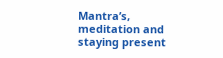Mantra’s, meditation and staying present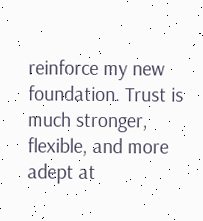reinforce my new foundation. Trust is much stronger, flexible, and more adept at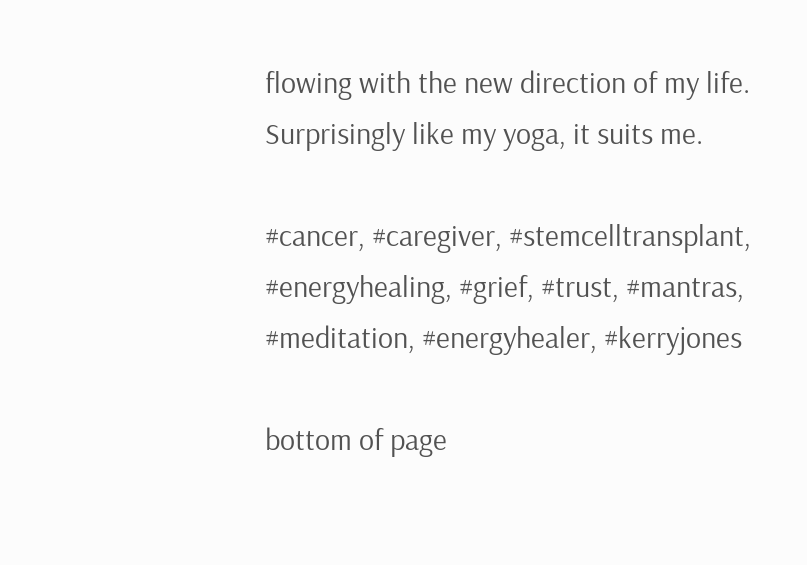flowing with the new direction of my life. Surprisingly like my yoga, it suits me.

#cancer, #caregiver, #stemcelltransplant, #energyhealing, #grief, #trust, #mantras, #meditation, #energyhealer, #kerryjones

bottom of page